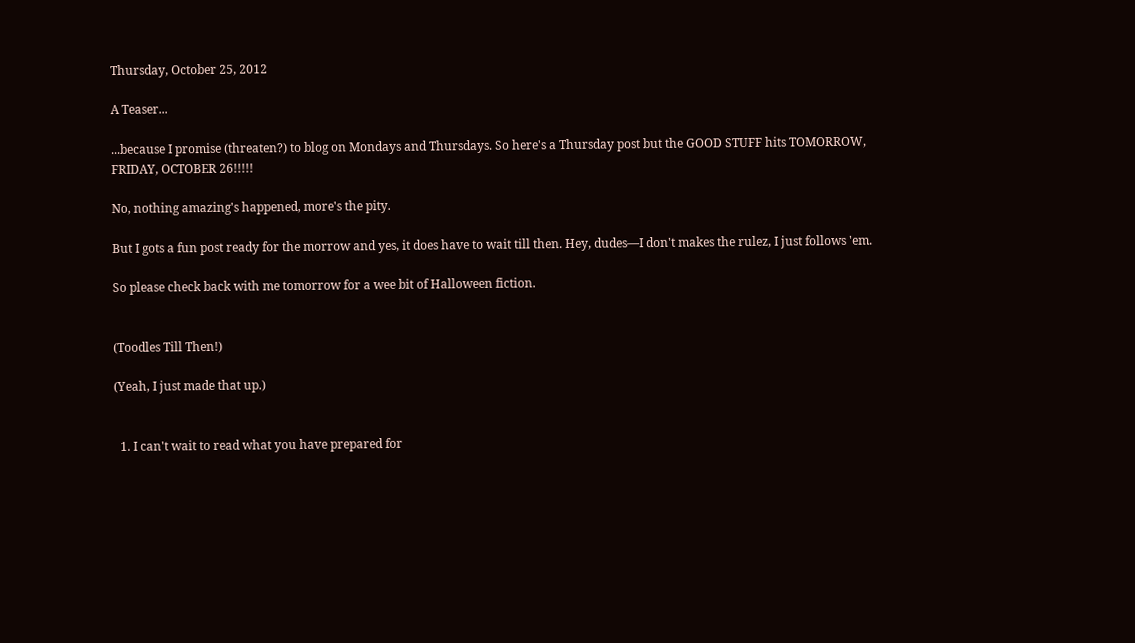Thursday, October 25, 2012

A Teaser...

...because I promise (threaten?) to blog on Mondays and Thursdays. So here's a Thursday post but the GOOD STUFF hits TOMORROW, FRIDAY, OCTOBER 26!!!!!

No, nothing amazing's happened, more's the pity.

But I gots a fun post ready for the morrow and yes, it does have to wait till then. Hey, dudes—I don't makes the rulez, I just follows 'em.

So please check back with me tomorrow for a wee bit of Halloween fiction.


(Toodles Till Then!)

(Yeah, I just made that up.)


  1. I can't wait to read what you have prepared for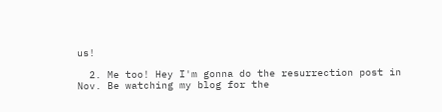us!

  2. Me too! Hey I'm gonna do the resurrection post in Nov. Be watching my blog for the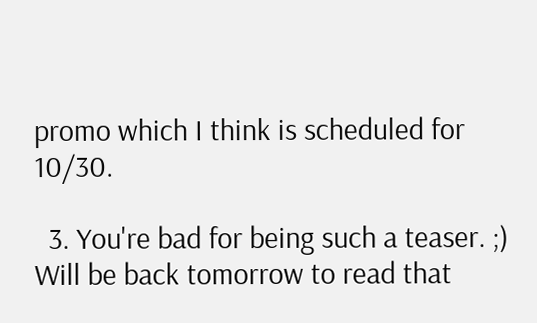promo which I think is scheduled for 10/30.

  3. You're bad for being such a teaser. ;) Will be back tomorrow to read that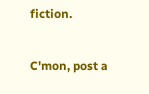fiction.


C'mon, post a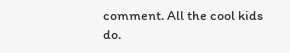comment. All the cool kids do.